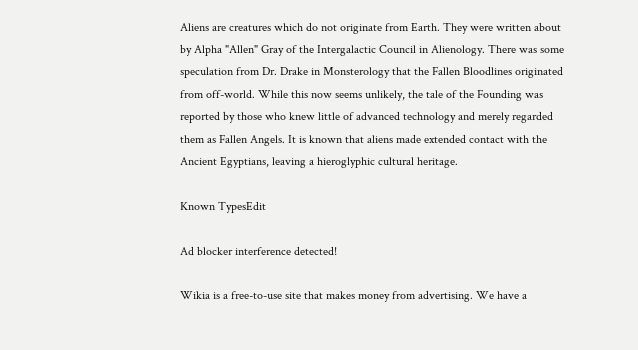Aliens are creatures which do not originate from Earth. They were written about by Alpha "Allen" Gray of the Intergalactic Council in Alienology. There was some speculation from Dr. Drake in Monsterology that the Fallen Bloodlines originated from off-world. While this now seems unlikely, the tale of the Founding was reported by those who knew little of advanced technology and merely regarded them as Fallen Angels. It is known that aliens made extended contact with the Ancient Egyptians, leaving a hieroglyphic cultural heritage.

Known TypesEdit

Ad blocker interference detected!

Wikia is a free-to-use site that makes money from advertising. We have a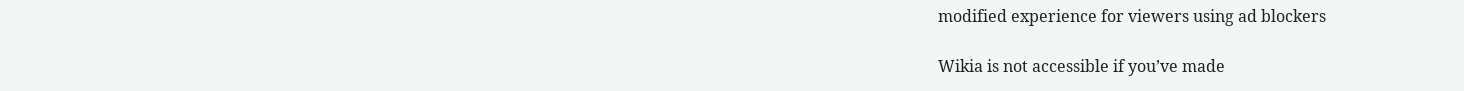modified experience for viewers using ad blockers

Wikia is not accessible if you’ve made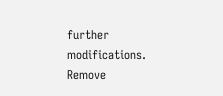further modifications. Remove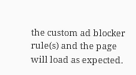the custom ad blocker rule(s) and the page will load as expected.